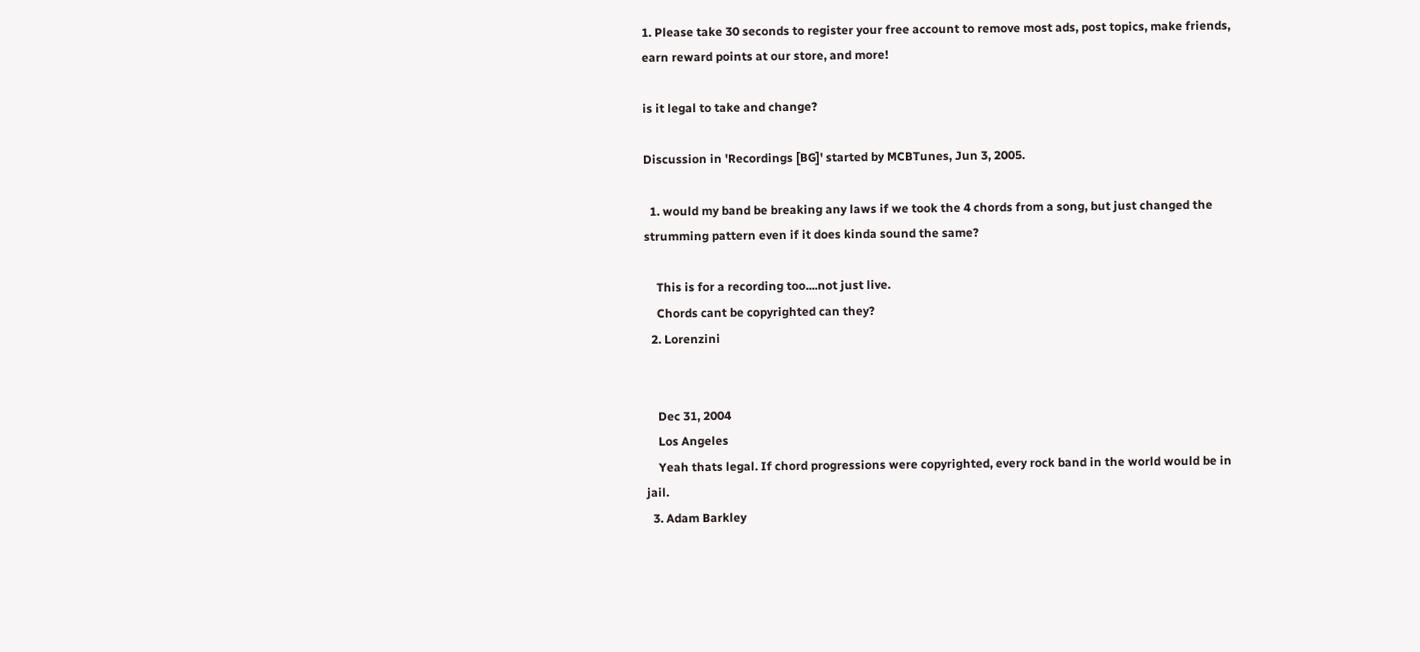1. Please take 30 seconds to register your free account to remove most ads, post topics, make friends, earn reward points at our store, and more!

is it legal to take and change?

Discussion in 'Recordings [BG]' started by MCBTunes, Jun 3, 2005.

  1. would my band be breaking any laws if we took the 4 chords from a song, but just changed the strumming pattern even if it does kinda sound the same?

    This is for a recording too....not just live.
    Chords cant be copyrighted can they?
  2. Lorenzini


    Dec 31, 2004
    Los Angeles
    Yeah thats legal. If chord progressions were copyrighted, every rock band in the world would be in jail.
  3. Adam Barkley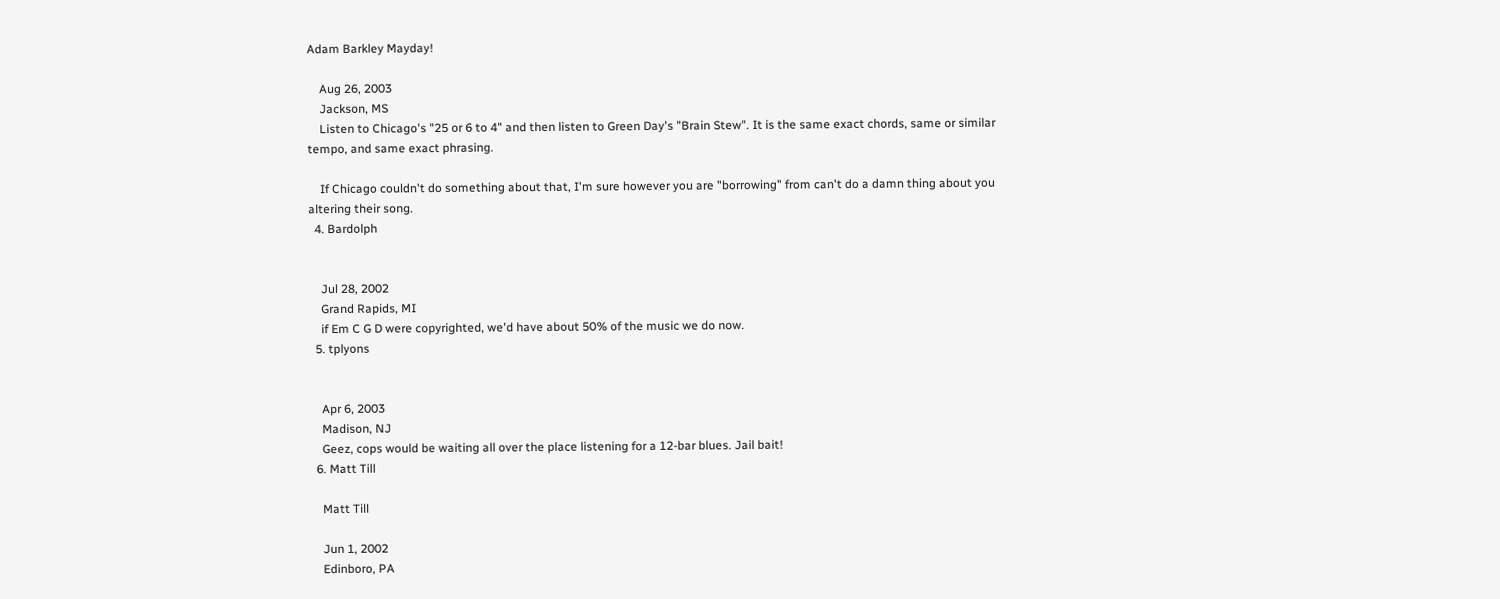Adam Barkley Mayday!

    Aug 26, 2003
    Jackson, MS
    Listen to Chicago's "25 or 6 to 4" and then listen to Green Day's "Brain Stew". It is the same exact chords, same or similar tempo, and same exact phrasing.

    If Chicago couldn't do something about that, I'm sure however you are "borrowing" from can't do a damn thing about you altering their song.
  4. Bardolph


    Jul 28, 2002
    Grand Rapids, MI
    if Em C G D were copyrighted, we'd have about 50% of the music we do now.
  5. tplyons


    Apr 6, 2003
    Madison, NJ
    Geez, cops would be waiting all over the place listening for a 12-bar blues. Jail bait!
  6. Matt Till

    Matt Till

    Jun 1, 2002
    Edinboro, PA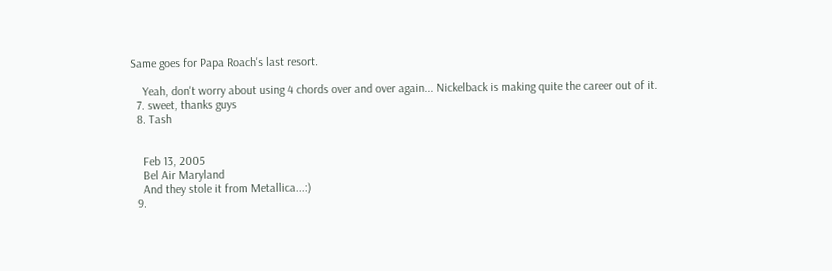Same goes for Papa Roach's last resort.

    Yeah, don't worry about using 4 chords over and over again... Nickelback is making quite the career out of it.
  7. sweet, thanks guys
  8. Tash


    Feb 13, 2005
    Bel Air Maryland
    And they stole it from Metallica...:)
  9.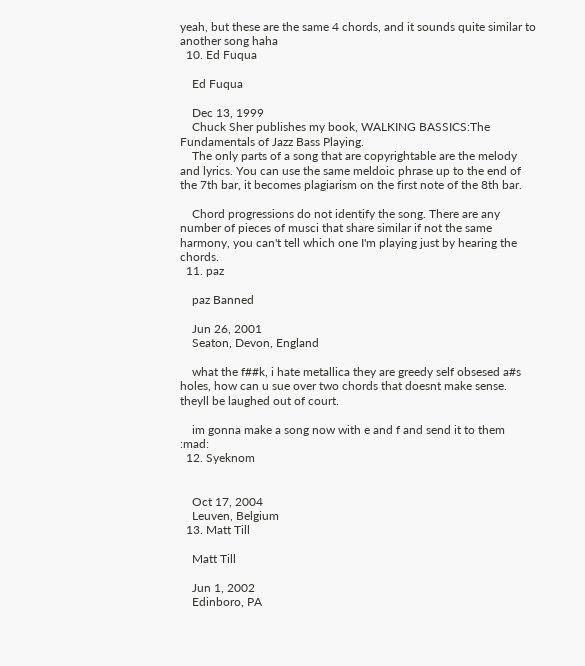yeah, but these are the same 4 chords, and it sounds quite similar to another song haha
  10. Ed Fuqua

    Ed Fuqua

    Dec 13, 1999
    Chuck Sher publishes my book, WALKING BASSICS:The Fundamentals of Jazz Bass Playing.
    The only parts of a song that are copyrightable are the melody and lyrics. You can use the same meldoic phrase up to the end of the 7th bar, it becomes plagiarism on the first note of the 8th bar.

    Chord progressions do not identify the song. There are any number of pieces of musci that share similar if not the same harmony, you can't tell which one I'm playing just by hearing the chords.
  11. paz

    paz Banned

    Jun 26, 2001
    Seaton, Devon, England

    what the f##k, i hate metallica they are greedy self obsesed a#s holes, how can u sue over two chords that doesnt make sense. theyll be laughed out of court.

    im gonna make a song now with e and f and send it to them :mad:
  12. Syeknom


    Oct 17, 2004
    Leuven, Belgium
  13. Matt Till

    Matt Till

    Jun 1, 2002
    Edinboro, PA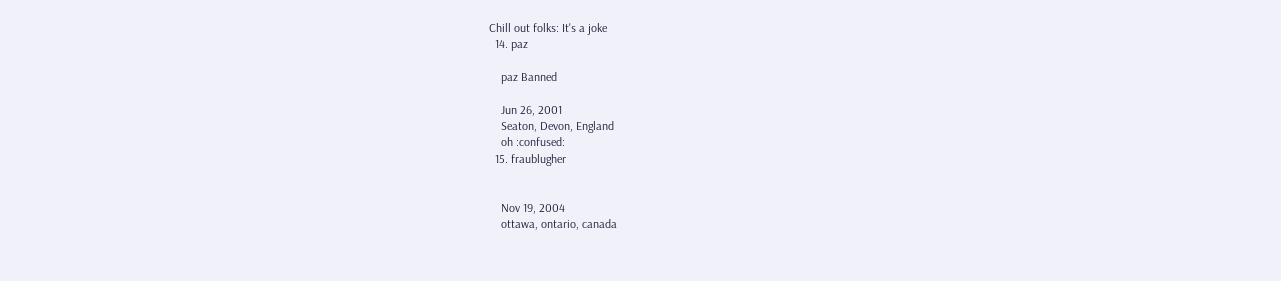Chill out folks: It's a joke
  14. paz

    paz Banned

    Jun 26, 2001
    Seaton, Devon, England
    oh :confused:
  15. fraublugher


    Nov 19, 2004
    ottawa, ontario, canada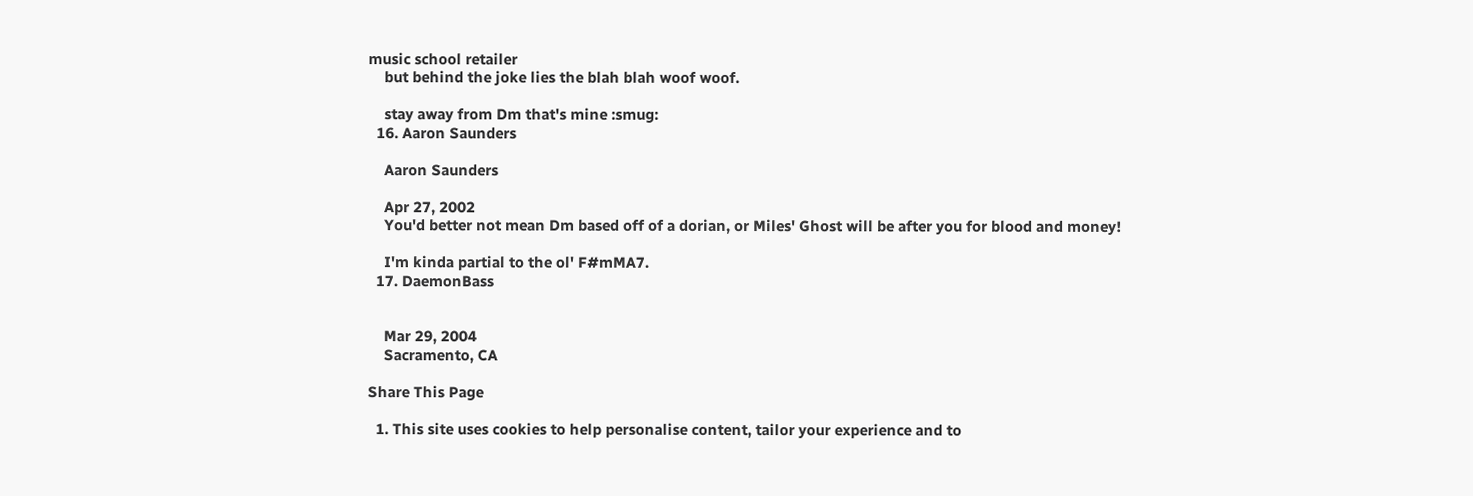music school retailer
    but behind the joke lies the blah blah woof woof.

    stay away from Dm that's mine :smug:
  16. Aaron Saunders

    Aaron Saunders

    Apr 27, 2002
    You'd better not mean Dm based off of a dorian, or Miles' Ghost will be after you for blood and money!

    I'm kinda partial to the ol' F#mMA7.
  17. DaemonBass


    Mar 29, 2004
    Sacramento, CA

Share This Page

  1. This site uses cookies to help personalise content, tailor your experience and to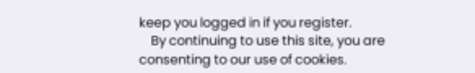keep you logged in if you register.
    By continuing to use this site, you are consenting to our use of cookies.